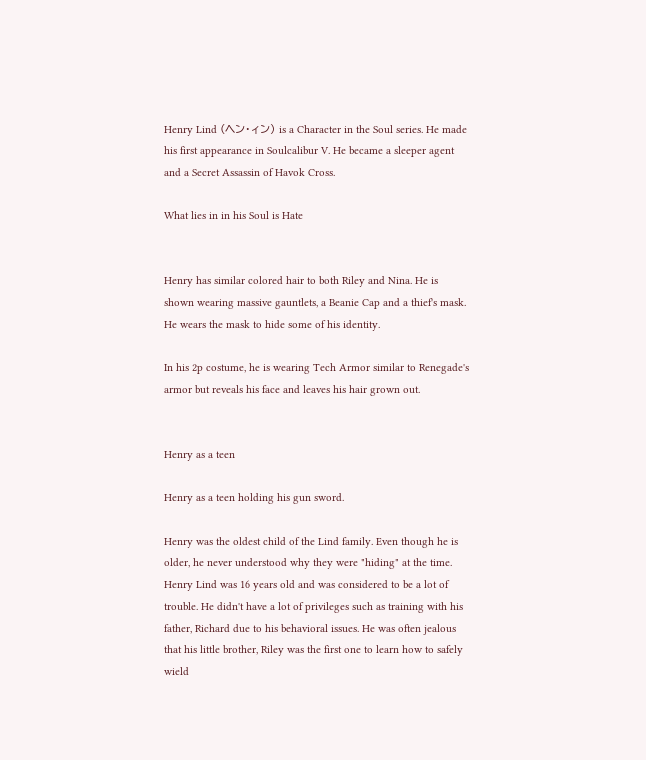Henry Lind (ヘン・ィン) is a Character in the Soul series. He made his first appearance in Soulcalibur V. He became a sleeper agent and a Secret Assassin of Havok Cross.

What lies in in his Soul is Hate


Henry has similar colored hair to both Riley and Nina. He is shown wearing massive gauntlets, a Beanie Cap and a thief's mask. He wears the mask to hide some of his identity.

In his 2p costume, he is wearing Tech Armor similar to Renegade's armor but reveals his face and leaves his hair grown out.


Henry as a teen

Henry as a teen holding his gun sword.

Henry was the oldest child of the Lind family. Even though he is older, he never understood why they were "hiding" at the time. Henry Lind was 16 years old and was considered to be a lot of trouble. He didn't have a lot of privileges such as training with his father, Richard due to his behavioral issues. He was often jealous that his little brother, Riley was the first one to learn how to safely wield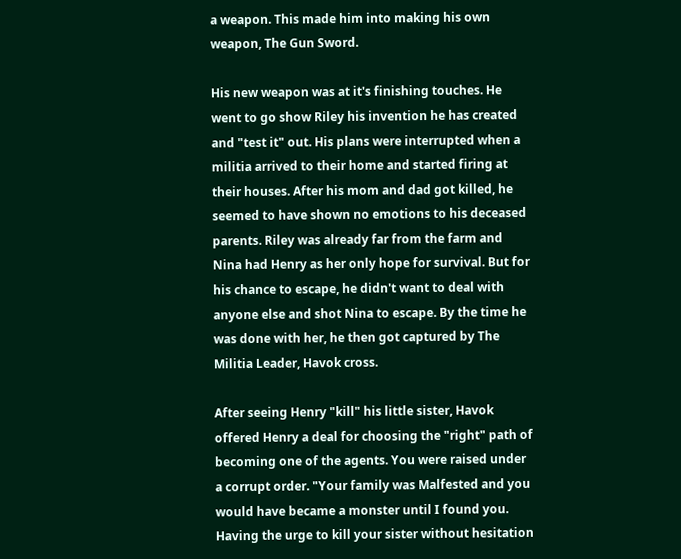a weapon. This made him into making his own weapon, The Gun Sword.

His new weapon was at it's finishing touches. He went to go show Riley his invention he has created and "test it" out. His plans were interrupted when a militia arrived to their home and started firing at their houses. After his mom and dad got killed, he seemed to have shown no emotions to his deceased parents. Riley was already far from the farm and Nina had Henry as her only hope for survival. But for his chance to escape, he didn't want to deal with anyone else and shot Nina to escape. By the time he was done with her, he then got captured by The Militia Leader, Havok cross.

After seeing Henry "kill" his little sister, Havok offered Henry a deal for choosing the "right" path of becoming one of the agents. You were raised under a corrupt order. "Your family was Malfested and you would have became a monster until I found you. Having the urge to kill your sister without hesitation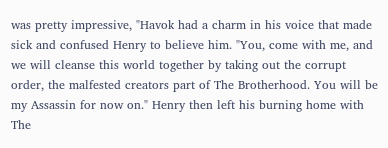was pretty impressive, "Havok had a charm in his voice that made sick and confused Henry to believe him. "You, come with me, and we will cleanse this world together by taking out the corrupt order, the malfested creators part of The Brotherhood. You will be my Assassin for now on." Henry then left his burning home with The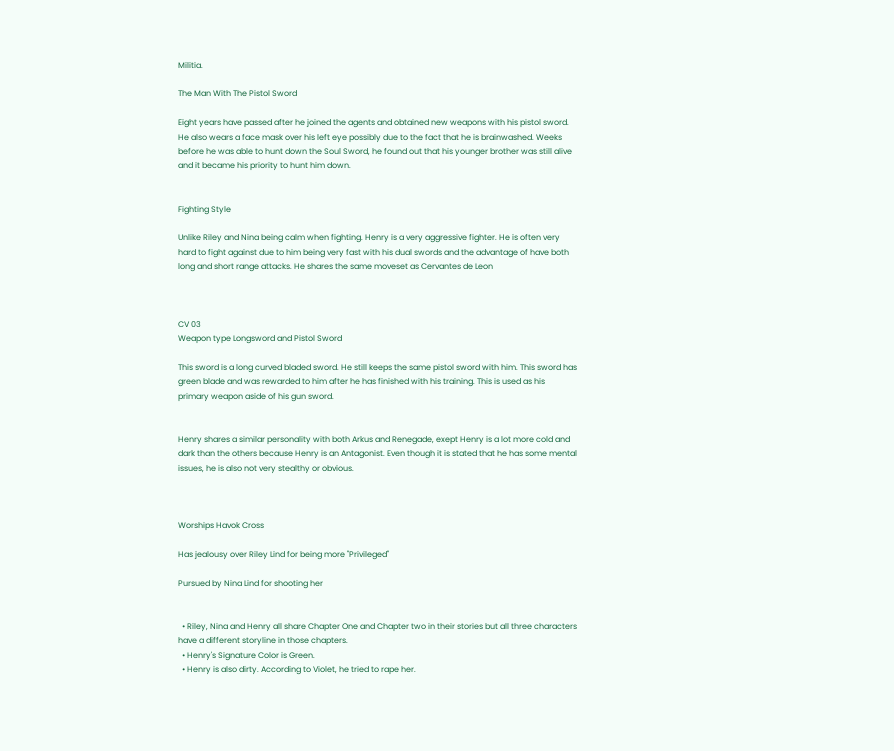Militia.

The Man With The Pistol Sword

Eight years have passed after he joined the agents and obtained new weapons with his pistol sword. He also wears a face mask over his left eye possibly due to the fact that he is brainwashed. Weeks before he was able to hunt down the Soul Sword, he found out that his younger brother was still alive and it became his priority to hunt him down.


Fighting Style

Unlike Riley and Nina being calm when fighting. Henry is a very aggressive fighter. He is often very hard to fight against due to him being very fast with his dual swords and the advantage of have both long and short range attacks. He shares the same moveset as Cervantes de Leon



CV 03
Weapon type Longsword and Pistol Sword

This sword is a long curved bladed sword. He still keeps the same pistol sword with him. This sword has green blade and was rewarded to him after he has finished with his training. This is used as his primary weapon aside of his gun sword.


Henry shares a similar personality with both Arkus and Renegade, exept Henry is a lot more cold and dark than the others because Henry is an Antagonist. Even though it is stated that he has some mental issues, he is also not very stealthy or obvious.



Worships Havok Cross

Has jealousy over Riley Lind for being more "Privileged"

Pursued by Nina Lind for shooting her


  • Riley, Nina and Henry all share Chapter One and Chapter two in their stories but all three characters have a different storyline in those chapters.
  • Henry's Signature Color is Green.
  • Henry is also dirty. According to Violet, he tried to rape her.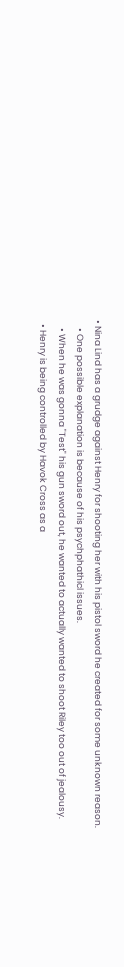• Nina Lind has a grudge against Henry for shooting her with his pistol sword he created for some unknown reason.
    • One possible explanation is because of his psychphathicl issues.
    • When he was gonna "Test" his gun sword out, he wanted to actually wanted to shoot Riley too out of jealousy.
  • Henry is being controlled by Havok Cross as a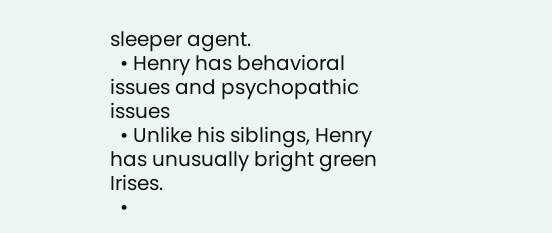sleeper agent.
  • Henry has behavioral issues and psychopathic issues
  • Unlike his siblings, Henry has unusually bright green Irises.
  •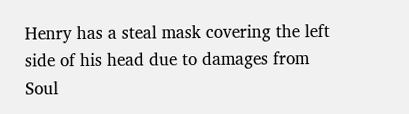Henry has a steal mask covering the left side of his head due to damages from Soul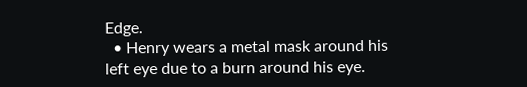Edge.
  • Henry wears a metal mask around his left eye due to a burn around his eye.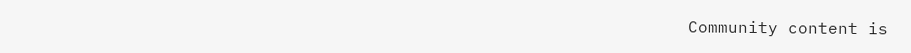Community content is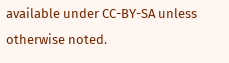available under CC-BY-SA unless otherwise noted.